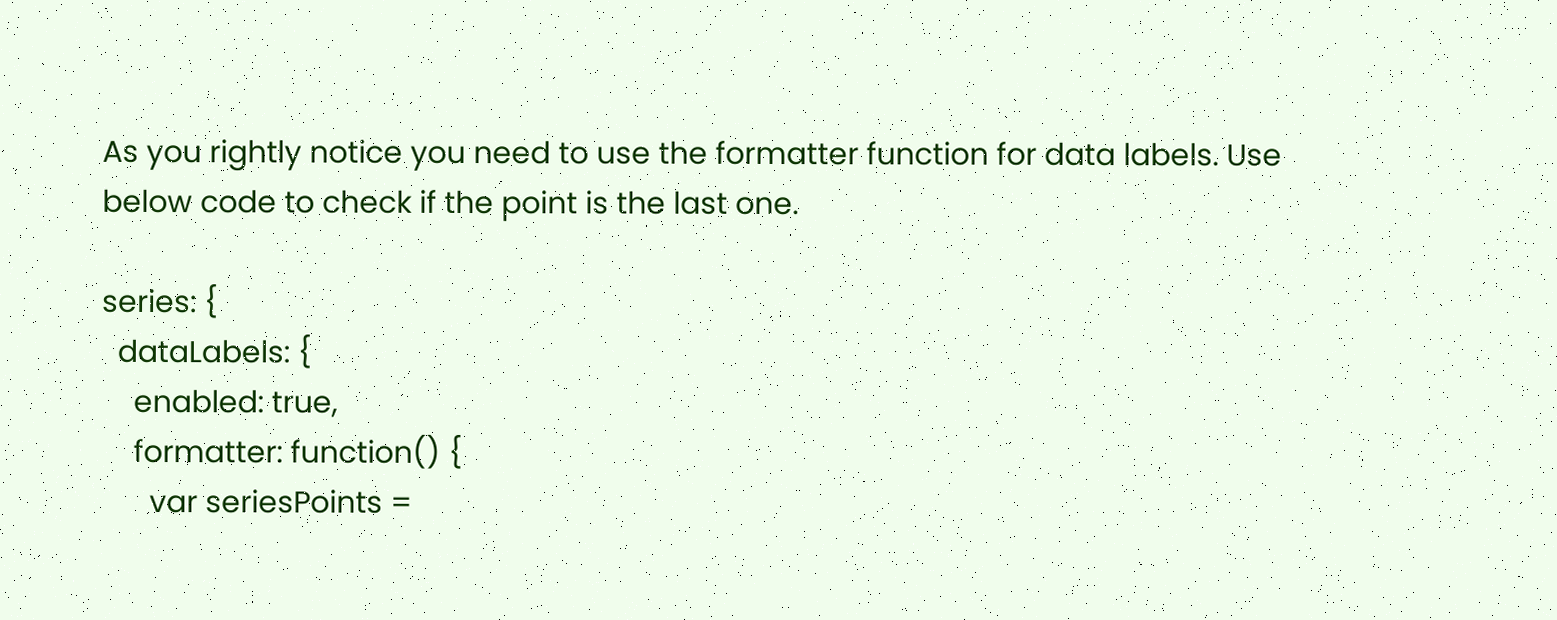As you rightly notice you need to use the formatter function for data labels. Use below code to check if the point is the last one.

series: {
  dataLabels: {
    enabled: true,
    formatter: function() {
      var seriesPoints =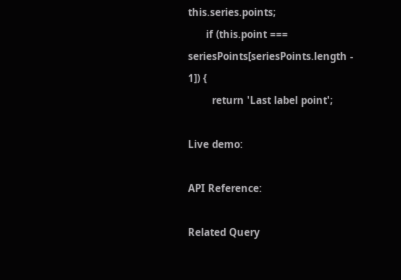this.series.points;
      if (this.point === seriesPoints[seriesPoints.length - 1]) {
        return 'Last label point';

Live demo:

API Reference:

Related Query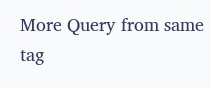More Query from same tag